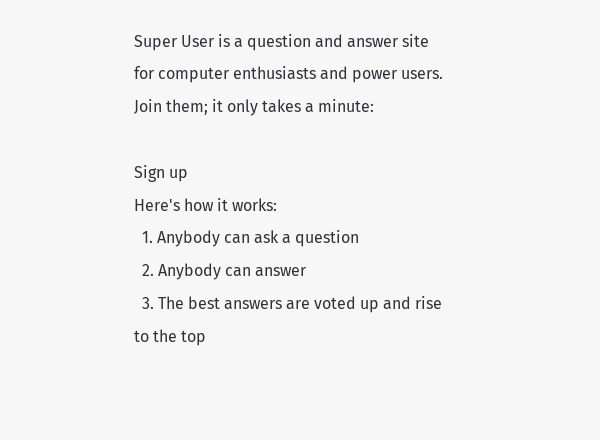Super User is a question and answer site for computer enthusiasts and power users. Join them; it only takes a minute:

Sign up
Here's how it works:
  1. Anybody can ask a question
  2. Anybody can answer
  3. The best answers are voted up and rise to the top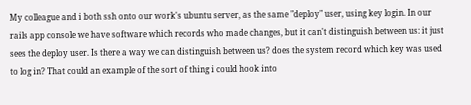My colleague and i both ssh onto our work's ubuntu server, as the same "deploy" user, using key login. In our rails app console we have software which records who made changes, but it can't distinguish between us: it just sees the deploy user. Is there a way we can distinguish between us? does the system record which key was used to log in? That could an example of the sort of thing i could hook into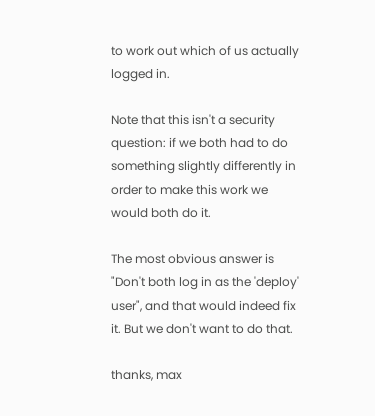to work out which of us actually logged in.

Note that this isn't a security question: if we both had to do something slightly differently in order to make this work we would both do it.

The most obvious answer is "Don't both log in as the 'deploy' user", and that would indeed fix it. But we don't want to do that.

thanks, max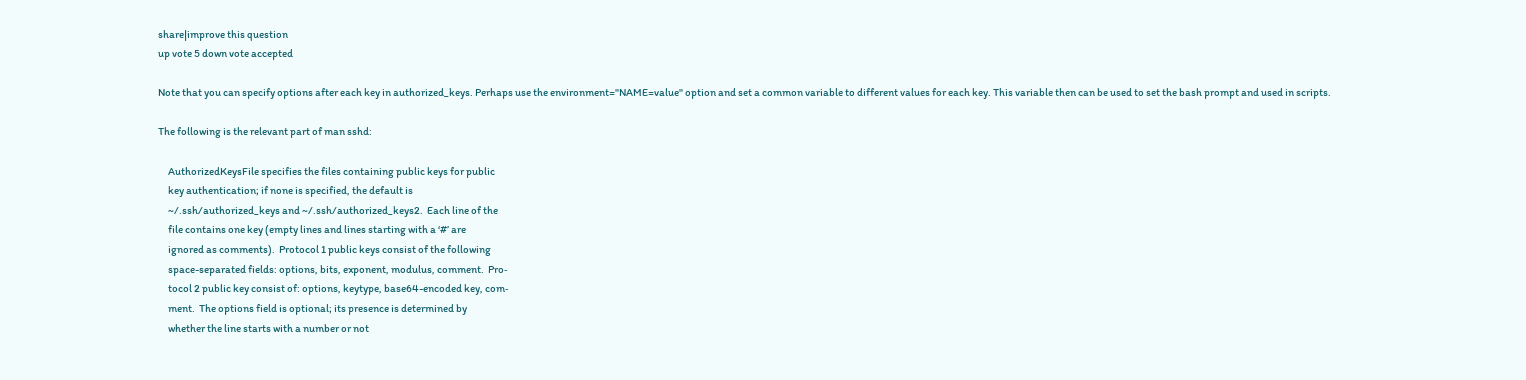share|improve this question
up vote 5 down vote accepted

Note that you can specify options after each key in authorized_keys. Perhaps use the environment="NAME=value" option and set a common variable to different values for each key. This variable then can be used to set the bash prompt and used in scripts.

The following is the relevant part of man sshd:

     AuthorizedKeysFile specifies the files containing public keys for public
     key authentication; if none is specified, the default is
     ~/.ssh/authorized_keys and ~/.ssh/authorized_keys2.  Each line of the
     file contains one key (empty lines and lines starting with a ‘#’ are
     ignored as comments).  Protocol 1 public keys consist of the following
     space-separated fields: options, bits, exponent, modulus, comment.  Pro‐
     tocol 2 public key consist of: options, keytype, base64-encoded key, com‐
     ment.  The options field is optional; its presence is determined by
     whether the line starts with a number or not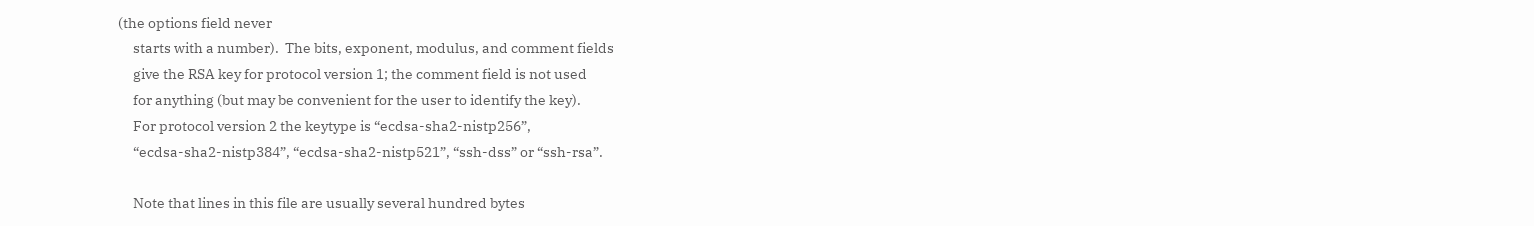(the options field never
     starts with a number).  The bits, exponent, modulus, and comment fields
     give the RSA key for protocol version 1; the comment field is not used
     for anything (but may be convenient for the user to identify the key).
     For protocol version 2 the keytype is “ecdsa-sha2-nistp256”,
     “ecdsa-sha2-nistp384”, “ecdsa-sha2-nistp521”, “ssh-dss” or “ssh-rsa”.

     Note that lines in this file are usually several hundred bytes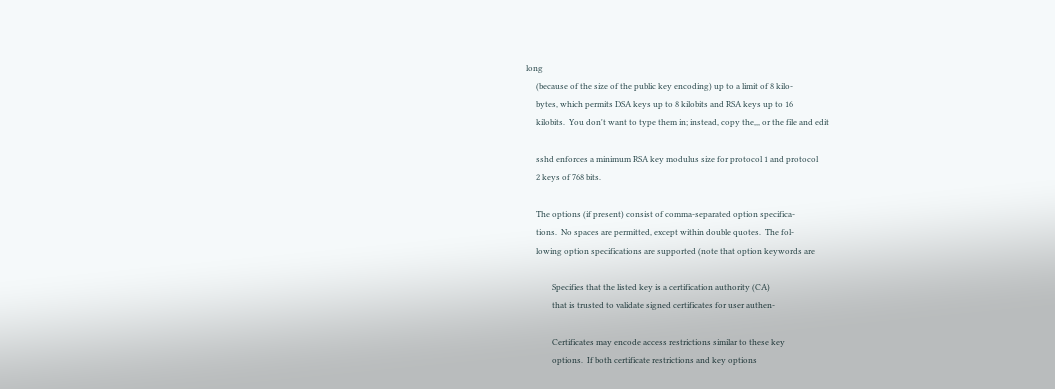long
     (because of the size of the public key encoding) up to a limit of 8 kilo‐
     bytes, which permits DSA keys up to 8 kilobits and RSA keys up to 16
     kilobits.  You don't want to type them in; instead, copy the,,, or the file and edit

     sshd enforces a minimum RSA key modulus size for protocol 1 and protocol
     2 keys of 768 bits.

     The options (if present) consist of comma-separated option specifica‐
     tions.  No spaces are permitted, except within double quotes.  The fol‐
     lowing option specifications are supported (note that option keywords are

             Specifies that the listed key is a certification authority (CA)
             that is trusted to validate signed certificates for user authen‐

             Certificates may encode access restrictions similar to these key
             options.  If both certificate restrictions and key options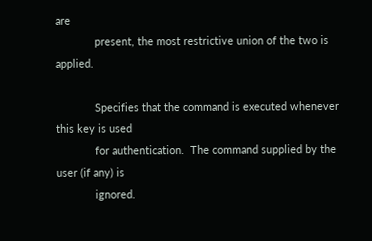are
             present, the most restrictive union of the two is applied.

             Specifies that the command is executed whenever this key is used
             for authentication.  The command supplied by the user (if any) is
             ignored.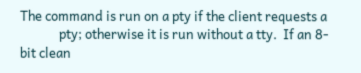The command is run on a pty if the client requests a
             pty; otherwise it is run without a tty.  If an 8-bit clean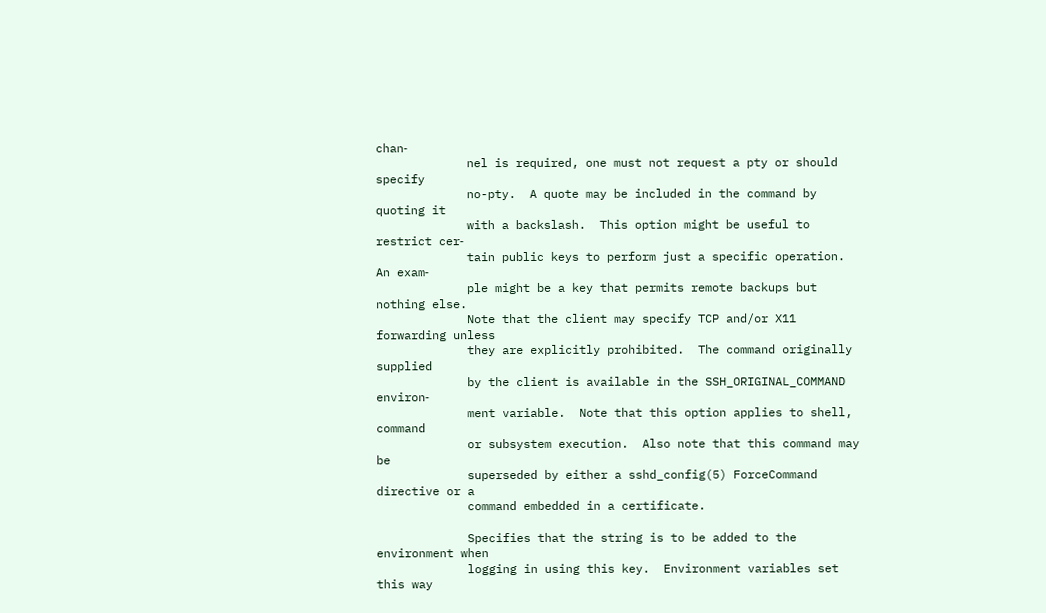chan‐
             nel is required, one must not request a pty or should specify
             no-pty.  A quote may be included in the command by quoting it
             with a backslash.  This option might be useful to restrict cer‐
             tain public keys to perform just a specific operation.  An exam‐
             ple might be a key that permits remote backups but nothing else.
             Note that the client may specify TCP and/or X11 forwarding unless
             they are explicitly prohibited.  The command originally supplied
             by the client is available in the SSH_ORIGINAL_COMMAND environ‐
             ment variable.  Note that this option applies to shell, command
             or subsystem execution.  Also note that this command may be
             superseded by either a sshd_config(5) ForceCommand directive or a
             command embedded in a certificate.

             Specifies that the string is to be added to the environment when
             logging in using this key.  Environment variables set this way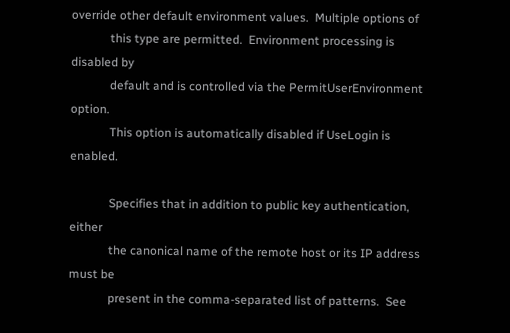override other default environment values.  Multiple options of
             this type are permitted.  Environment processing is disabled by
             default and is controlled via the PermitUserEnvironment option.
             This option is automatically disabled if UseLogin is enabled.

             Specifies that in addition to public key authentication, either
             the canonical name of the remote host or its IP address must be
             present in the comma-separated list of patterns.  See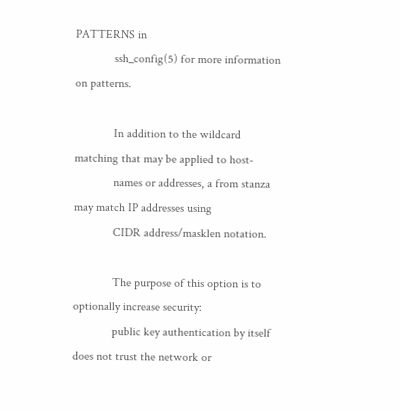PATTERNS in
             ssh_config(5) for more information on patterns.

             In addition to the wildcard matching that may be applied to host‐
             names or addresses, a from stanza may match IP addresses using
             CIDR address/masklen notation.

             The purpose of this option is to optionally increase security:
             public key authentication by itself does not trust the network or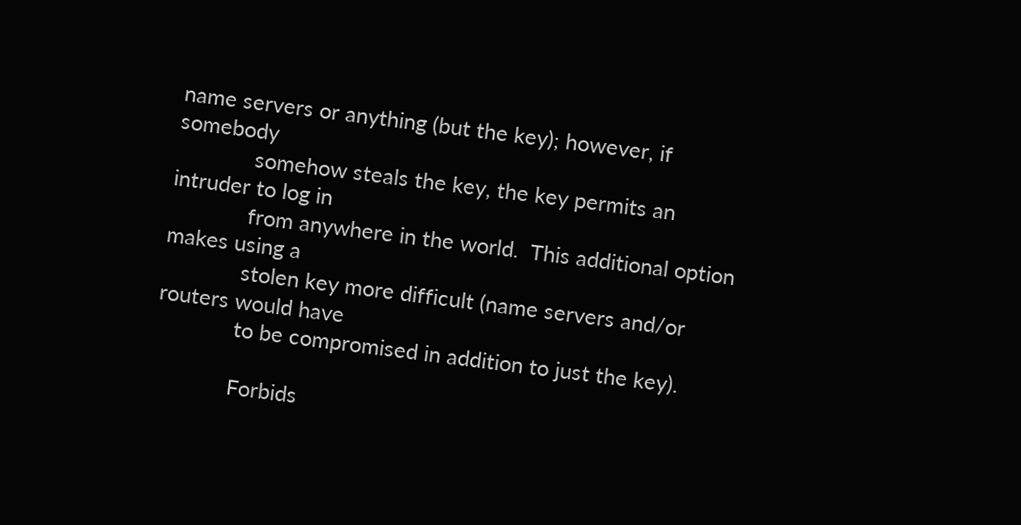name servers or anything (but the key); however, if somebody
             somehow steals the key, the key permits an intruder to log in
             from anywhere in the world.  This additional option makes using a
             stolen key more difficult (name servers and/or routers would have
             to be compromised in addition to just the key).

             Forbids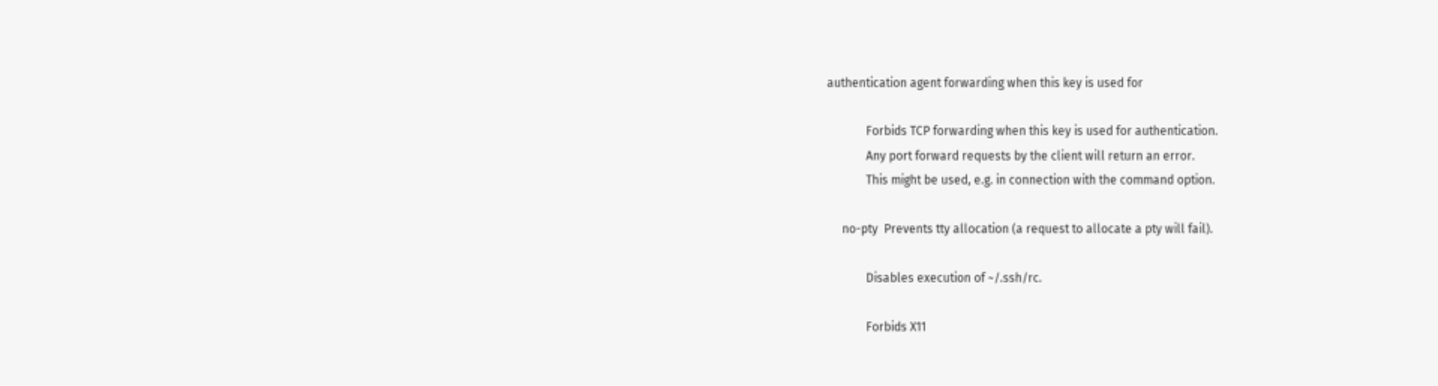authentication agent forwarding when this key is used for

             Forbids TCP forwarding when this key is used for authentication.
             Any port forward requests by the client will return an error.
             This might be used, e.g. in connection with the command option.

     no-pty  Prevents tty allocation (a request to allocate a pty will fail).

             Disables execution of ~/.ssh/rc.

             Forbids X11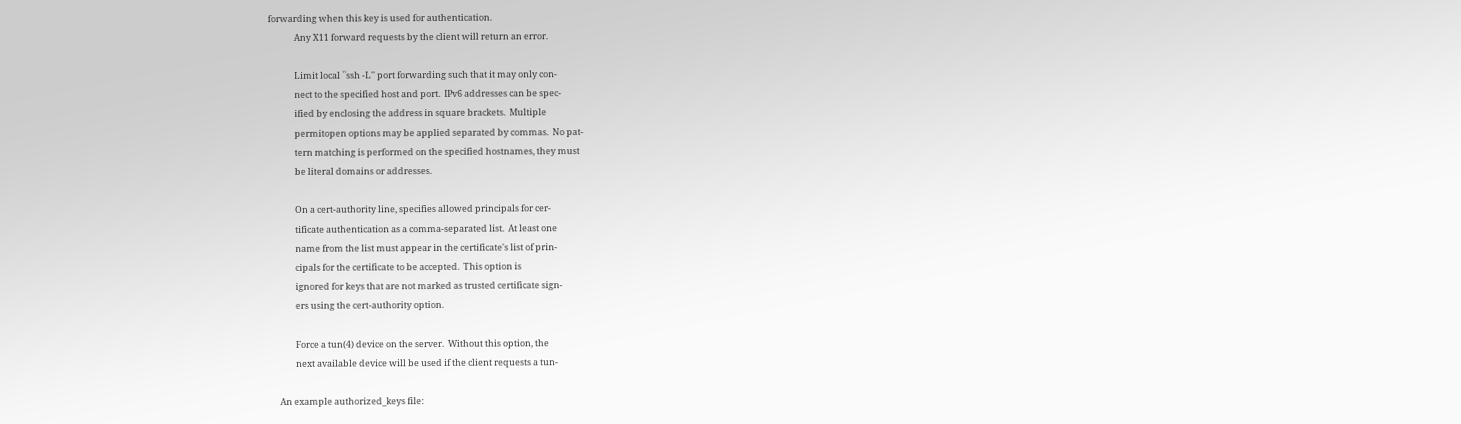forwarding when this key is used for authentication.
             Any X11 forward requests by the client will return an error.

             Limit local ``ssh -L'' port forwarding such that it may only con‐
             nect to the specified host and port.  IPv6 addresses can be spec‐
             ified by enclosing the address in square brackets.  Multiple
             permitopen options may be applied separated by commas.  No pat‐
             tern matching is performed on the specified hostnames, they must
             be literal domains or addresses.

             On a cert-authority line, specifies allowed principals for cer‐
             tificate authentication as a comma-separated list.  At least one
             name from the list must appear in the certificate's list of prin‐
             cipals for the certificate to be accepted.  This option is
             ignored for keys that are not marked as trusted certificate sign‐
             ers using the cert-authority option.

             Force a tun(4) device on the server.  Without this option, the
             next available device will be used if the client requests a tun‐

     An example authorized_keys file: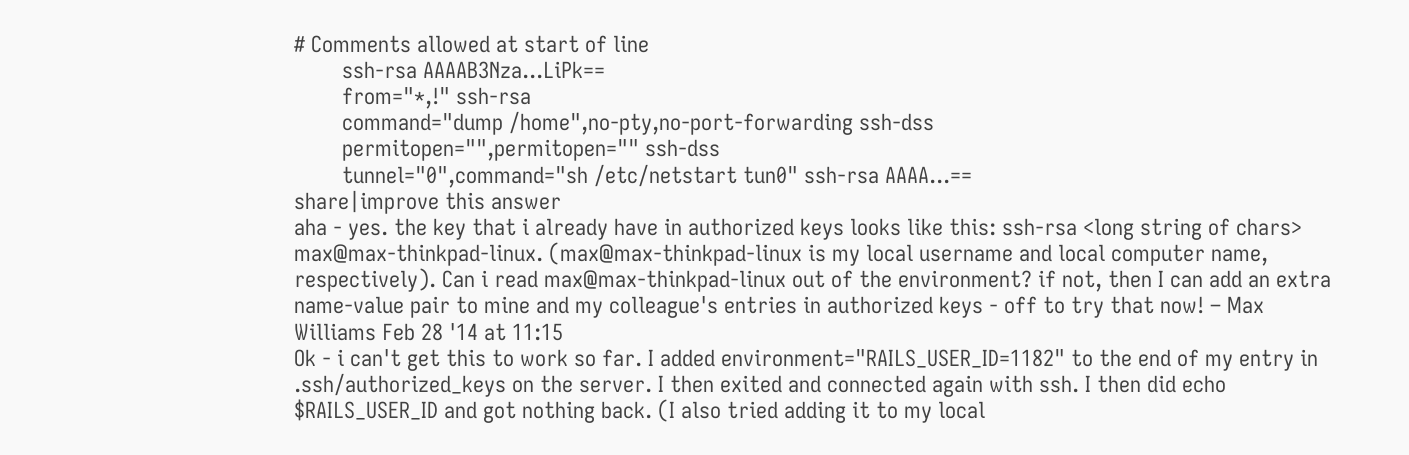# Comments allowed at start of line
        ssh-rsa AAAAB3Nza...LiPk==
        from="*,!" ssh-rsa
        command="dump /home",no-pty,no-port-forwarding ssh-dss
        permitopen="",permitopen="" ssh-dss
        tunnel="0",command="sh /etc/netstart tun0" ssh-rsa AAAA...==
share|improve this answer
aha - yes. the key that i already have in authorized keys looks like this: ssh-rsa <long string of chars> max@max-thinkpad-linux. (max@max-thinkpad-linux is my local username and local computer name, respectively). Can i read max@max-thinkpad-linux out of the environment? if not, then I can add an extra name-value pair to mine and my colleague's entries in authorized keys - off to try that now! – Max Williams Feb 28 '14 at 11:15
Ok - i can't get this to work so far. I added environment="RAILS_USER_ID=1182" to the end of my entry in .ssh/authorized_keys on the server. I then exited and connected again with ssh. I then did echo $RAILS_USER_ID and got nothing back. (I also tried adding it to my local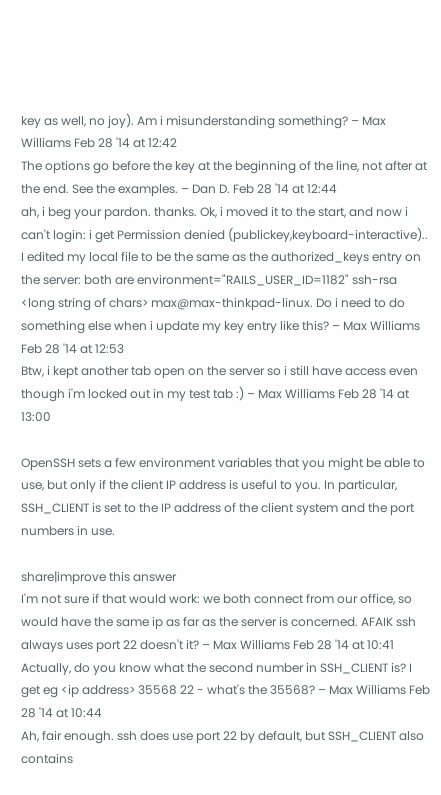key as well, no joy). Am i misunderstanding something? – Max Williams Feb 28 '14 at 12:42
The options go before the key at the beginning of the line, not after at the end. See the examples. – Dan D. Feb 28 '14 at 12:44
ah, i beg your pardon. thanks. Ok, i moved it to the start, and now i can't login: i get Permission denied (publickey,keyboard-interactive).. I edited my local file to be the same as the authorized_keys entry on the server: both are environment="RAILS_USER_ID=1182" ssh-rsa <long string of chars> max@max-thinkpad-linux. Do i need to do something else when i update my key entry like this? – Max Williams Feb 28 '14 at 12:53
Btw, i kept another tab open on the server so i still have access even though i'm locked out in my test tab :) – Max Williams Feb 28 '14 at 13:00

OpenSSH sets a few environment variables that you might be able to use, but only if the client IP address is useful to you. In particular, SSH_CLIENT is set to the IP address of the client system and the port numbers in use.

share|improve this answer
I'm not sure if that would work: we both connect from our office, so would have the same ip as far as the server is concerned. AFAIK ssh always uses port 22 doesn't it? – Max Williams Feb 28 '14 at 10:41
Actually, do you know what the second number in SSH_CLIENT is? I get eg <ip address> 35568 22 - what's the 35568? – Max Williams Feb 28 '14 at 10:44
Ah, fair enough. ssh does use port 22 by default, but SSH_CLIENT also contains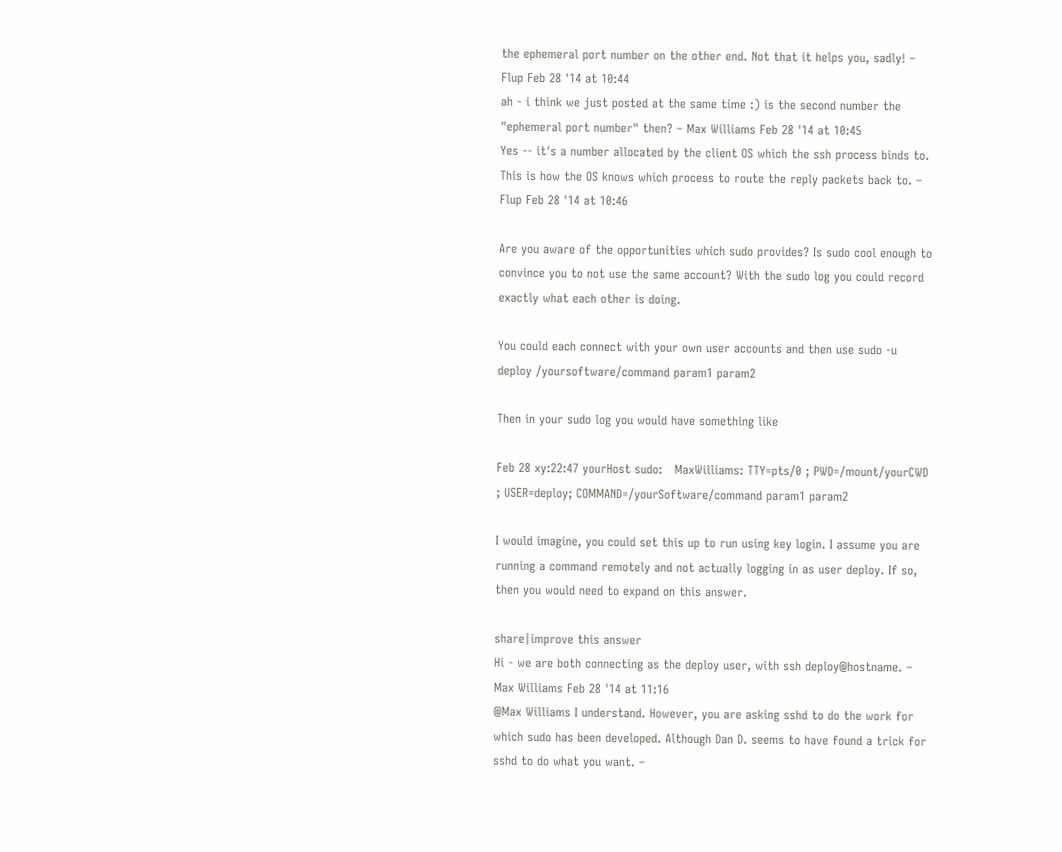the ephemeral port number on the other end. Not that it helps you, sadly! – Flup Feb 28 '14 at 10:44
ah - i think we just posted at the same time :) is the second number the "ephemeral port number" then? – Max Williams Feb 28 '14 at 10:45
Yes -- it's a number allocated by the client OS which the ssh process binds to. This is how the OS knows which process to route the reply packets back to. – Flup Feb 28 '14 at 10:46

Are you aware of the opportunities which sudo provides? Is sudo cool enough to convince you to not use the same account? With the sudo log you could record exactly what each other is doing.

You could each connect with your own user accounts and then use sudo -u deploy /yoursoftware/command param1 param2

Then in your sudo log you would have something like

Feb 28 xy:22:47 yourHost sudo:   MaxWilliams: TTY=pts/0 ; PWD=/mount/yourCWD ; USER=deploy; COMMAND=/yourSoftware/command param1 param2

I would imagine, you could set this up to run using key login. I assume you are running a command remotely and not actually logging in as user deploy. If so, then you would need to expand on this answer.

share|improve this answer
Hi - we are both connecting as the deploy user, with ssh deploy@hostname. – Max Williams Feb 28 '14 at 11:16
@Max Williams I understand. However, you are asking sshd to do the work for which sudo has been developed. Although Dan D. seems to have found a trick for sshd to do what you want. –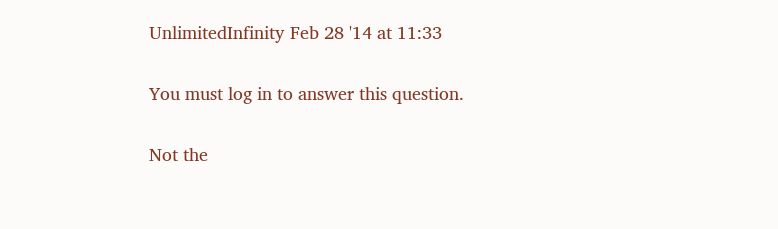UnlimitedInfinity Feb 28 '14 at 11:33

You must log in to answer this question.

Not the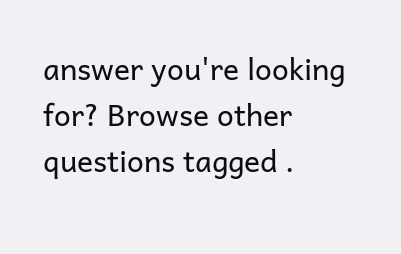answer you're looking for? Browse other questions tagged .